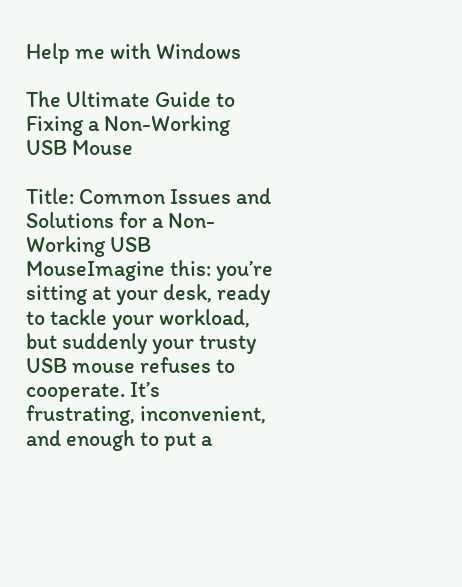Help me with Windows

The Ultimate Guide to Fixing a Non-Working USB Mouse

Title: Common Issues and Solutions for a Non-Working USB MouseImagine this: you’re sitting at your desk, ready to tackle your workload, but suddenly your trusty USB mouse refuses to cooperate. It’s frustrating, inconvenient, and enough to put a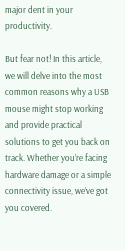major dent in your productivity.

But fear not! In this article, we will delve into the most common reasons why a USB mouse might stop working and provide practical solutions to get you back on track. Whether you’re facing hardware damage or a simple connectivity issue, we’ve got you covered.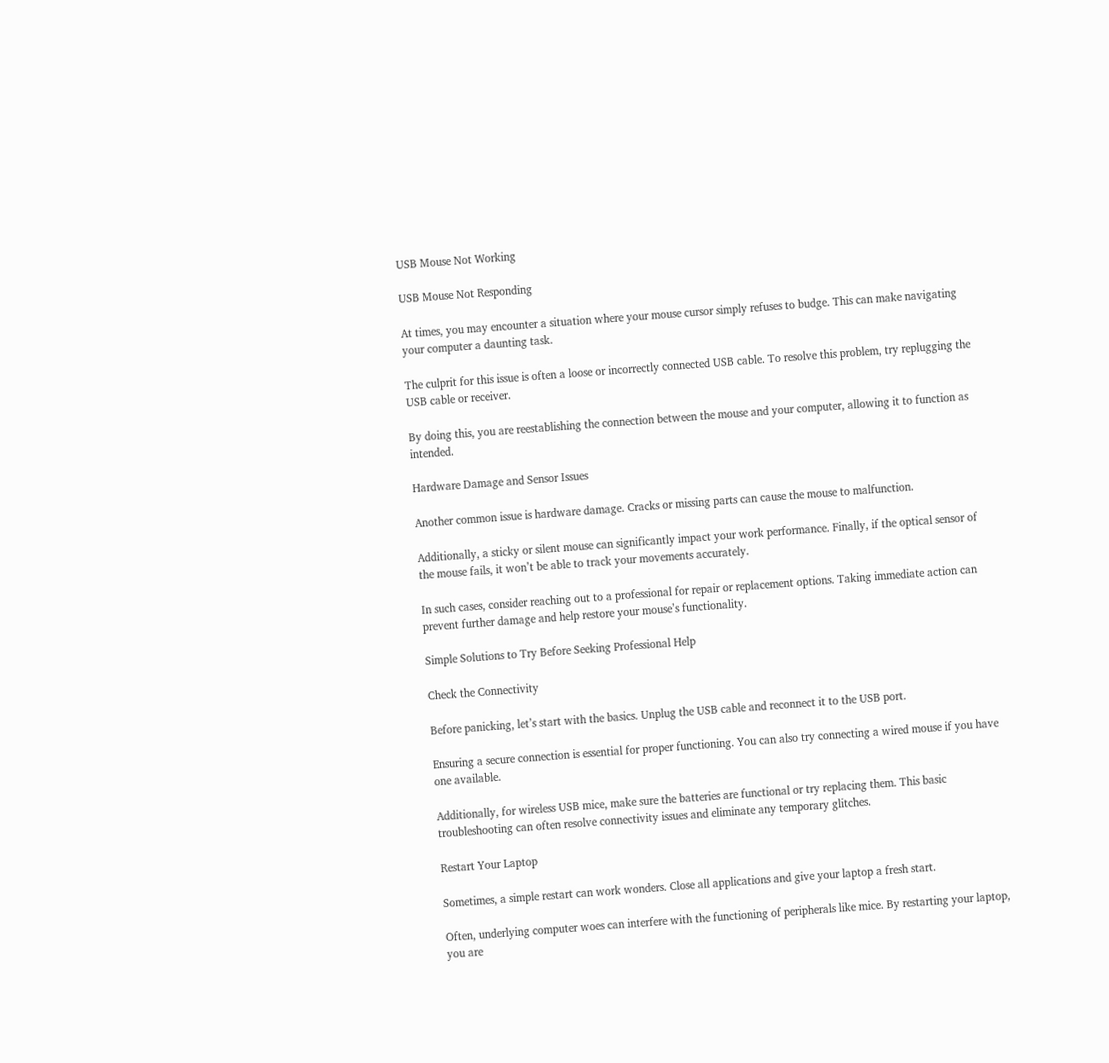USB Mouse Not Working

USB Mouse Not Responding

At times, you may encounter a situation where your mouse cursor simply refuses to budge. This can make navigating your computer a daunting task.

The culprit for this issue is often a loose or incorrectly connected USB cable. To resolve this problem, try replugging the USB cable or receiver.

By doing this, you are reestablishing the connection between the mouse and your computer, allowing it to function as intended.

Hardware Damage and Sensor Issues

Another common issue is hardware damage. Cracks or missing parts can cause the mouse to malfunction.

Additionally, a sticky or silent mouse can significantly impact your work performance. Finally, if the optical sensor of the mouse fails, it won’t be able to track your movements accurately.

In such cases, consider reaching out to a professional for repair or replacement options. Taking immediate action can prevent further damage and help restore your mouse’s functionality.

Simple Solutions to Try Before Seeking Professional Help

Check the Connectivity

Before panicking, let’s start with the basics. Unplug the USB cable and reconnect it to the USB port.

Ensuring a secure connection is essential for proper functioning. You can also try connecting a wired mouse if you have one available.

Additionally, for wireless USB mice, make sure the batteries are functional or try replacing them. This basic troubleshooting can often resolve connectivity issues and eliminate any temporary glitches.

Restart Your Laptop

Sometimes, a simple restart can work wonders. Close all applications and give your laptop a fresh start.

Often, underlying computer woes can interfere with the functioning of peripherals like mice. By restarting your laptop, you are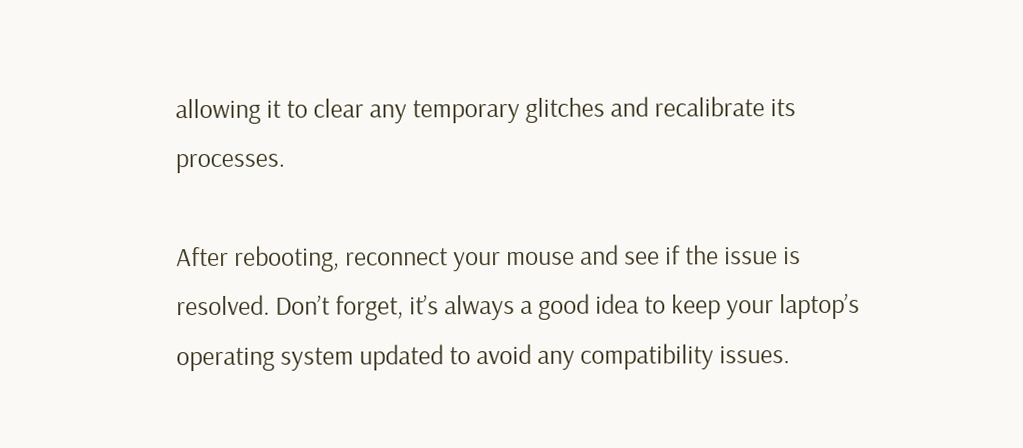allowing it to clear any temporary glitches and recalibrate its processes.

After rebooting, reconnect your mouse and see if the issue is resolved. Don’t forget, it’s always a good idea to keep your laptop’s operating system updated to avoid any compatibility issues.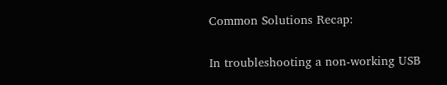Common Solutions Recap:

In troubleshooting a non-working USB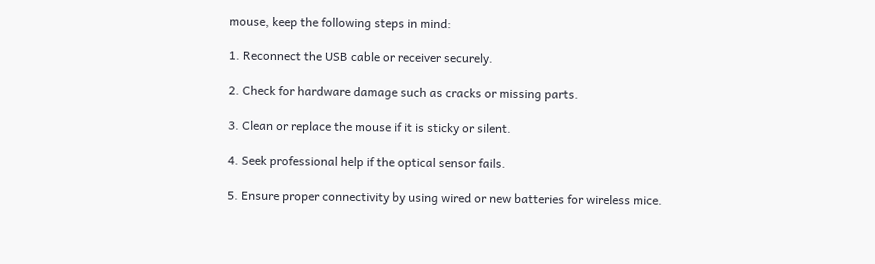mouse, keep the following steps in mind:

1. Reconnect the USB cable or receiver securely.

2. Check for hardware damage such as cracks or missing parts.

3. Clean or replace the mouse if it is sticky or silent.

4. Seek professional help if the optical sensor fails.

5. Ensure proper connectivity by using wired or new batteries for wireless mice.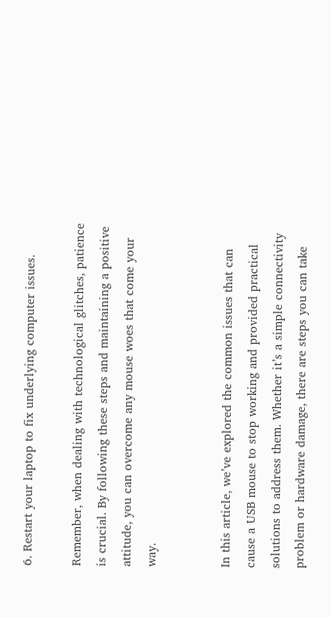6. Restart your laptop to fix underlying computer issues.

Remember, when dealing with technological glitches, patience is crucial. By following these steps and maintaining a positive attitude, you can overcome any mouse woes that come your way.


In this article, we’ve explored the common issues that can cause a USB mouse to stop working and provided practical solutions to address them. Whether it’s a simple connectivity problem or hardware damage, there are steps you can take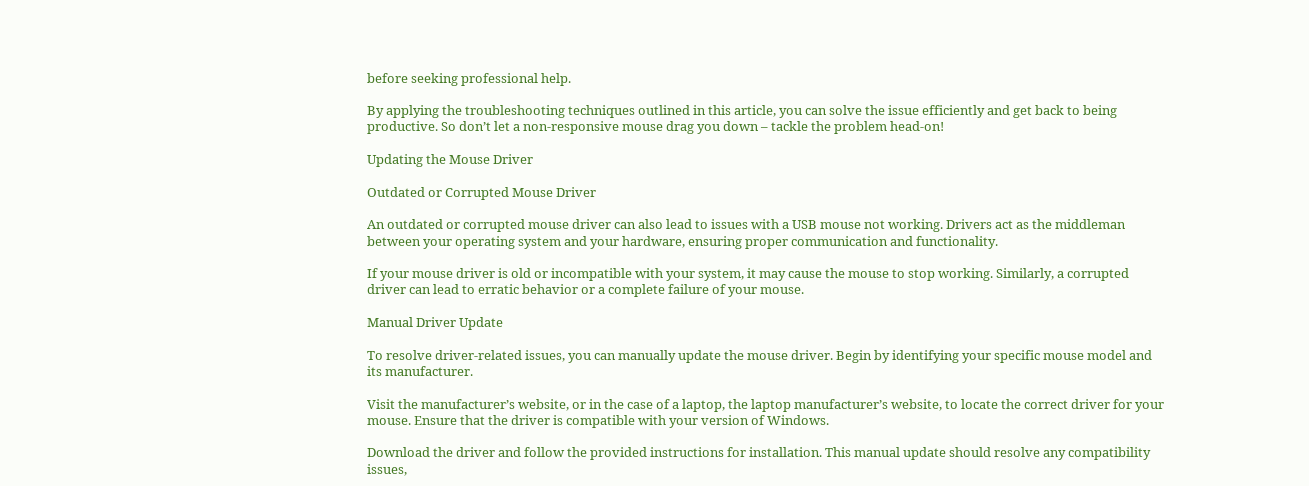before seeking professional help.

By applying the troubleshooting techniques outlined in this article, you can solve the issue efficiently and get back to being productive. So don’t let a non-responsive mouse drag you down – tackle the problem head-on!

Updating the Mouse Driver

Outdated or Corrupted Mouse Driver

An outdated or corrupted mouse driver can also lead to issues with a USB mouse not working. Drivers act as the middleman between your operating system and your hardware, ensuring proper communication and functionality.

If your mouse driver is old or incompatible with your system, it may cause the mouse to stop working. Similarly, a corrupted driver can lead to erratic behavior or a complete failure of your mouse.

Manual Driver Update

To resolve driver-related issues, you can manually update the mouse driver. Begin by identifying your specific mouse model and its manufacturer.

Visit the manufacturer’s website, or in the case of a laptop, the laptop manufacturer’s website, to locate the correct driver for your mouse. Ensure that the driver is compatible with your version of Windows.

Download the driver and follow the provided instructions for installation. This manual update should resolve any compatibility issues,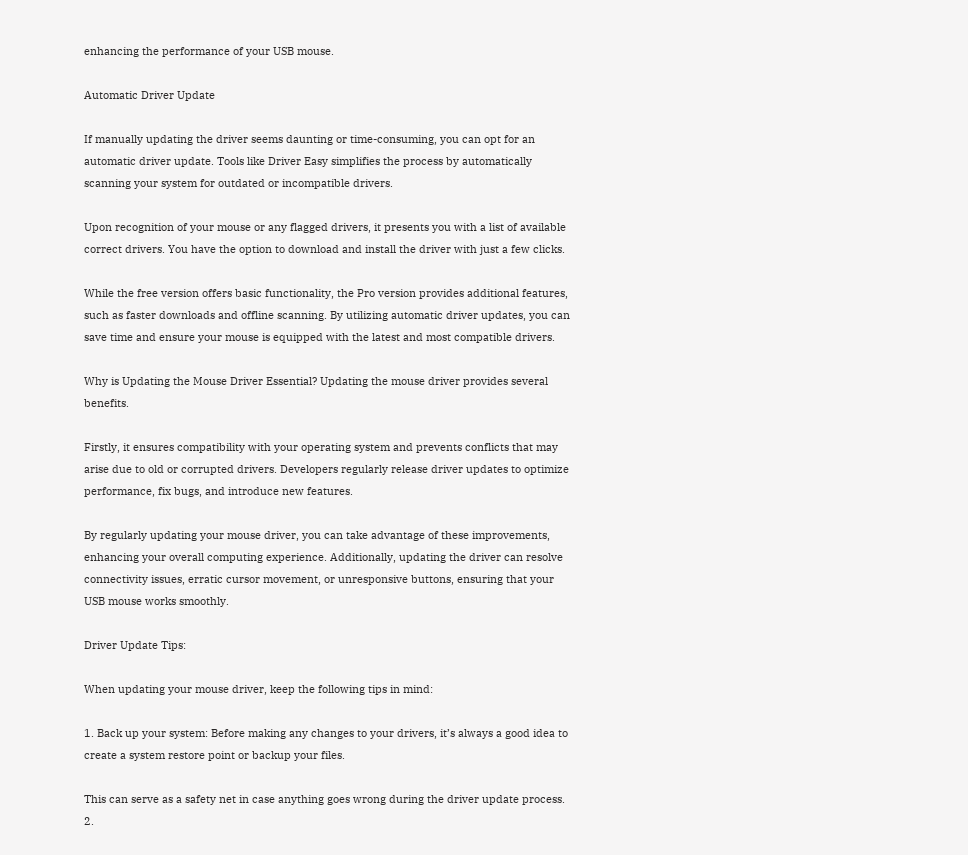enhancing the performance of your USB mouse.

Automatic Driver Update

If manually updating the driver seems daunting or time-consuming, you can opt for an automatic driver update. Tools like Driver Easy simplifies the process by automatically scanning your system for outdated or incompatible drivers.

Upon recognition of your mouse or any flagged drivers, it presents you with a list of available correct drivers. You have the option to download and install the driver with just a few clicks.

While the free version offers basic functionality, the Pro version provides additional features, such as faster downloads and offline scanning. By utilizing automatic driver updates, you can save time and ensure your mouse is equipped with the latest and most compatible drivers.

Why is Updating the Mouse Driver Essential? Updating the mouse driver provides several benefits.

Firstly, it ensures compatibility with your operating system and prevents conflicts that may arise due to old or corrupted drivers. Developers regularly release driver updates to optimize performance, fix bugs, and introduce new features.

By regularly updating your mouse driver, you can take advantage of these improvements, enhancing your overall computing experience. Additionally, updating the driver can resolve connectivity issues, erratic cursor movement, or unresponsive buttons, ensuring that your USB mouse works smoothly.

Driver Update Tips:

When updating your mouse driver, keep the following tips in mind:

1. Back up your system: Before making any changes to your drivers, it’s always a good idea to create a system restore point or backup your files.

This can serve as a safety net in case anything goes wrong during the driver update process. 2.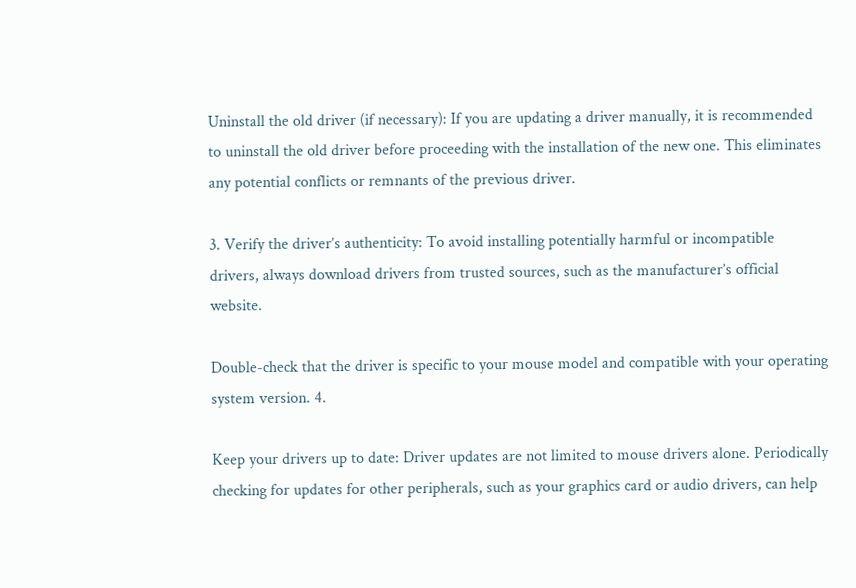Uninstall the old driver (if necessary): If you are updating a driver manually, it is recommended to uninstall the old driver before proceeding with the installation of the new one. This eliminates any potential conflicts or remnants of the previous driver.

3. Verify the driver’s authenticity: To avoid installing potentially harmful or incompatible drivers, always download drivers from trusted sources, such as the manufacturer’s official website.

Double-check that the driver is specific to your mouse model and compatible with your operating system version. 4.

Keep your drivers up to date: Driver updates are not limited to mouse drivers alone. Periodically checking for updates for other peripherals, such as your graphics card or audio drivers, can help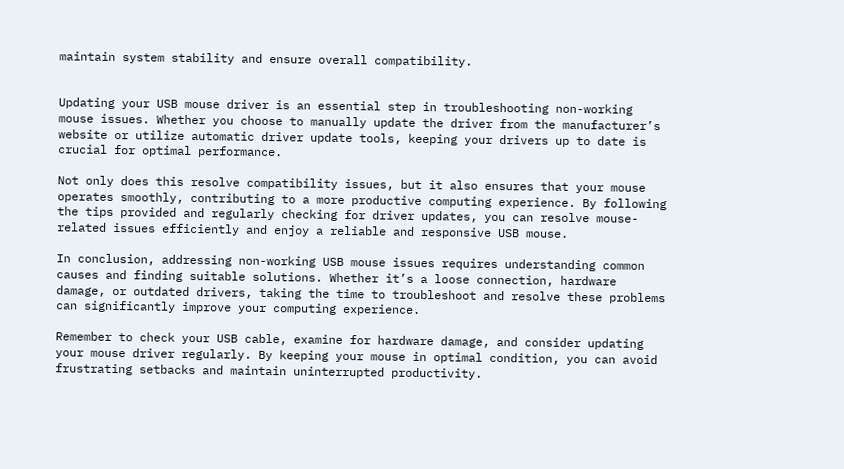maintain system stability and ensure overall compatibility.


Updating your USB mouse driver is an essential step in troubleshooting non-working mouse issues. Whether you choose to manually update the driver from the manufacturer’s website or utilize automatic driver update tools, keeping your drivers up to date is crucial for optimal performance.

Not only does this resolve compatibility issues, but it also ensures that your mouse operates smoothly, contributing to a more productive computing experience. By following the tips provided and regularly checking for driver updates, you can resolve mouse-related issues efficiently and enjoy a reliable and responsive USB mouse.

In conclusion, addressing non-working USB mouse issues requires understanding common causes and finding suitable solutions. Whether it’s a loose connection, hardware damage, or outdated drivers, taking the time to troubleshoot and resolve these problems can significantly improve your computing experience.

Remember to check your USB cable, examine for hardware damage, and consider updating your mouse driver regularly. By keeping your mouse in optimal condition, you can avoid frustrating setbacks and maintain uninterrupted productivity.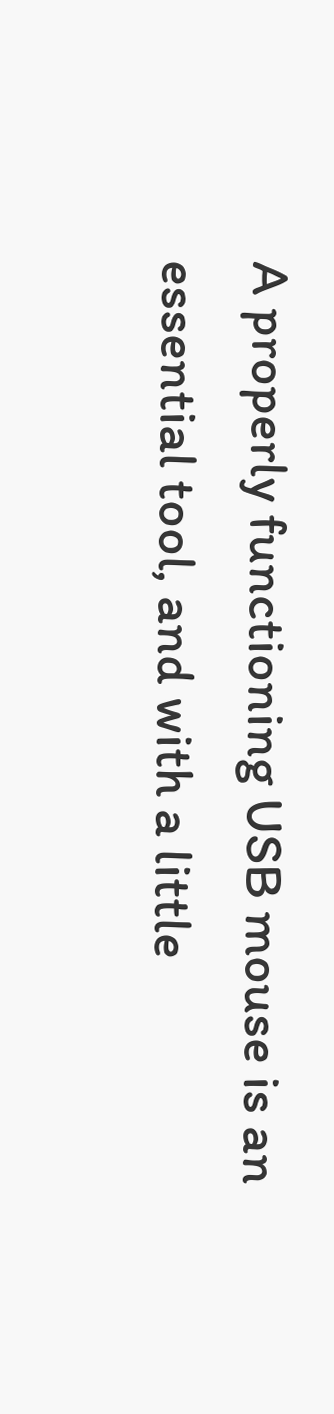A properly functioning USB mouse is an essential tool, and with a little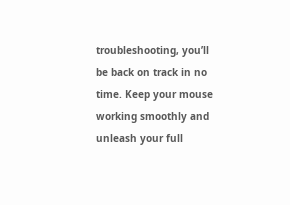troubleshooting, you’ll be back on track in no time. Keep your mouse working smoothly and unleash your full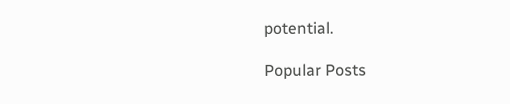potential.

Popular Posts